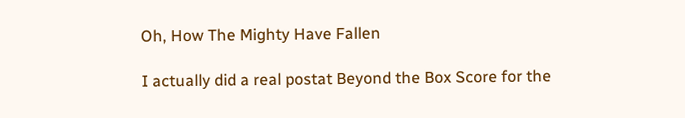Oh, How The Mighty Have Fallen

I actually did a real postat Beyond the Box Score for the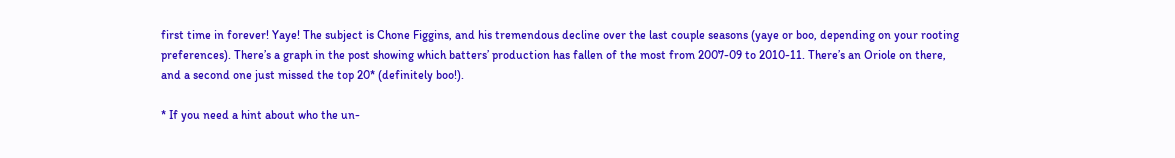first time in forever! Yaye! The subject is Chone Figgins, and his tremendous decline over the last couple seasons (yaye or boo, depending on your rooting preferences). There’s a graph in the post showing which batters’ production has fallen of the most from 2007-09 to 2010-11. There’s an Oriole on there, and a second one just missed the top 20* (definitely boo!).

* If you need a hint about who the un-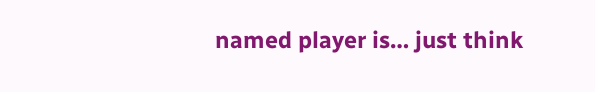named player is… just think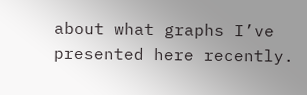about what graphs I’ve presented here recently.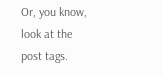Or, you know, look at the post tags.